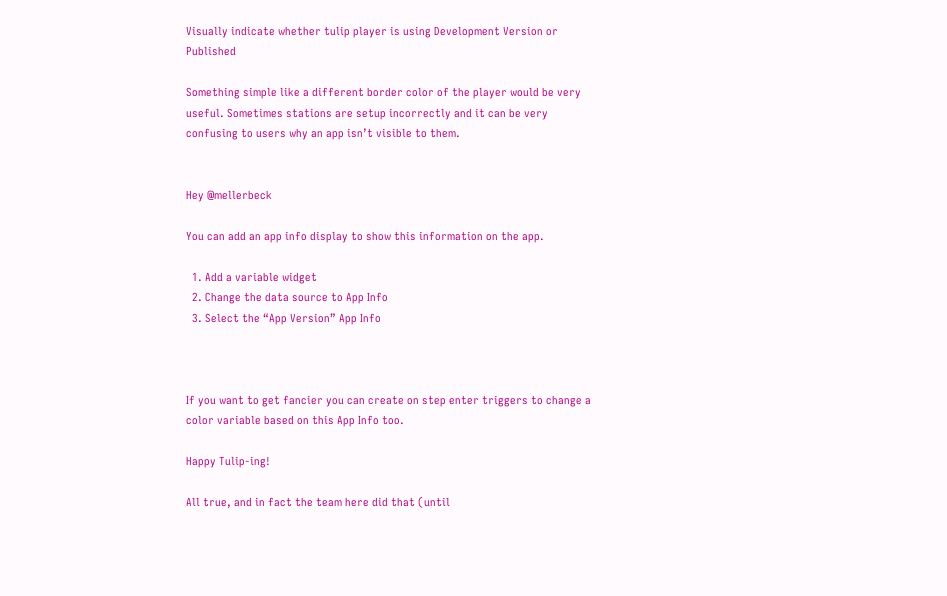Visually indicate whether tulip player is using Development Version or Published

Something simple like a different border color of the player would be very useful. Sometimes stations are setup incorrectly and it can be very confusing to users why an app isn’t visible to them.


Hey @mellerbeck

You can add an app info display to show this information on the app.

  1. Add a variable widget
  2. Change the data source to App Info
  3. Select the “App Version” App Info



If you want to get fancier you can create on step enter triggers to change a color variable based on this App Info too.

Happy Tulip-ing!

All true, and in fact the team here did that (until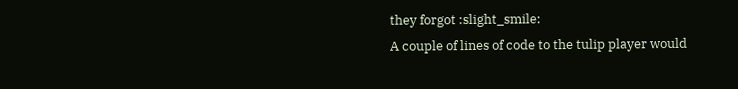they forgot :slight_smile:
A couple of lines of code to the tulip player would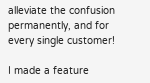alleviate the confusion permanently, and for every single customer!

I made a feature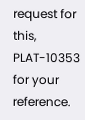request for this, PLAT-10353 for your reference.